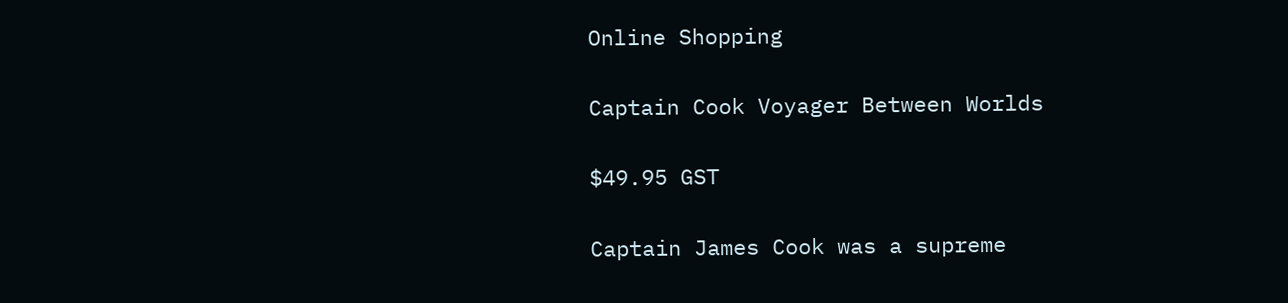Online Shopping

Captain Cook Voyager Between Worlds

$49.95 GST

Captain James Cook was a supreme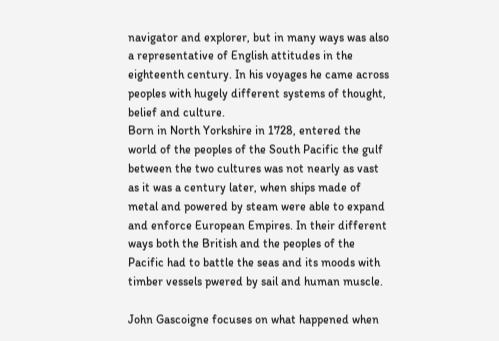navigator and explorer, but in many ways was also a representative of English attitudes in the eighteenth century. In his voyages he came across peoples with hugely different systems of thought, belief and culture.
Born in North Yorkshire in 1728, entered the world of the peoples of the South Pacific the gulf between the two cultures was not nearly as vast as it was a century later, when ships made of metal and powered by steam were able to expand and enforce European Empires. In their different ways both the British and the peoples of the Pacific had to battle the seas and its moods with timber vessels pwered by sail and human muscle.

John Gascoigne focuses on what happened when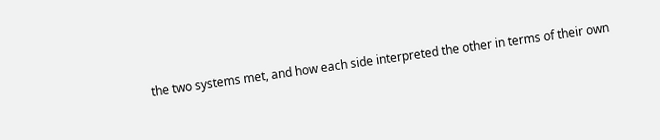the two systems met, and how each side interpreted the other in terms of their own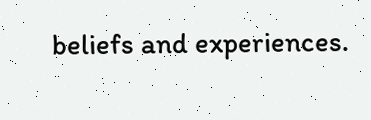beliefs and experiences.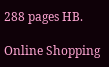288 pages HB.

Online Shopping